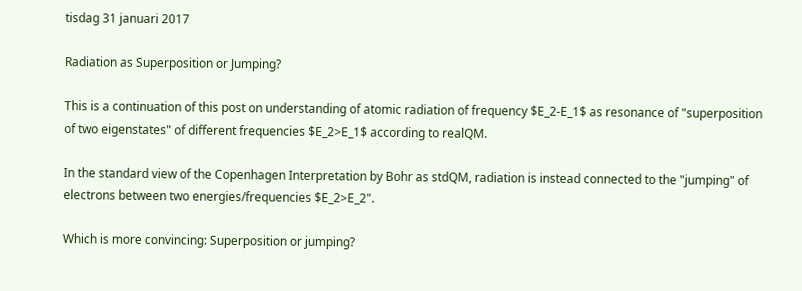tisdag 31 januari 2017

Radiation as Superposition or Jumping?

This is a continuation of this post on understanding of atomic radiation of frequency $E_2-E_1$ as resonance of "superposition of two eigenstates" of different frequencies $E_2>E_1$ according to realQM.

In the standard view of the Copenhagen Interpretation by Bohr as stdQM, radiation is instead connected to the "jumping" of electrons between two energies/frequencies $E_2>E_2".

Which is more convincing: Superposition or jumping?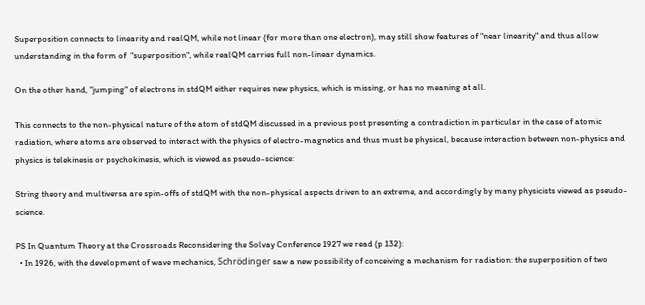Superposition connects to linearity and realQM, while not linear (for more than one electron), may still show features of "near linearity" and thus allow understanding in the form of  "superposition", while realQM carries full non-linear dynamics.

On the other hand, "jumping" of electrons in stdQM either requires new physics, which is missing, or has no meaning at all.

This connects to the non-physical nature of the atom of stdQM discussed in a previous post presenting a contradiction in particular in the case of atomic radiation, where atoms are observed to interact with the physics of electro-magnetics and thus must be physical, because interaction between non-physics and physics is telekinesis or psychokinesis, which is viewed as pseudo-science:

String theory and multiversa are spin-offs of stdQM with the non-physical aspects driven to an extreme, and accordingly by many physicists viewed as pseudo-science.

PS In Quantum Theory at the Crossroads Reconsidering the Solvay Conference 1927 we read (p 132):
  • In 1926, with the development of wave mechanics, Schrödinger saw a new possibility of conceiving a mechanism for radiation: the superposition of two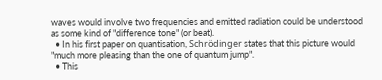waves would involve two frequencies and emitted radiation could be understood as some kind of "difference tone" (or beat).
  • In his first paper on quantisation, Schrödinger states that this picture would "much more pleasing than the one of quantum jump".
  • This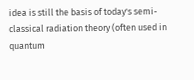idea is still the basis of today's semi-classical radiation theory (often used in quantum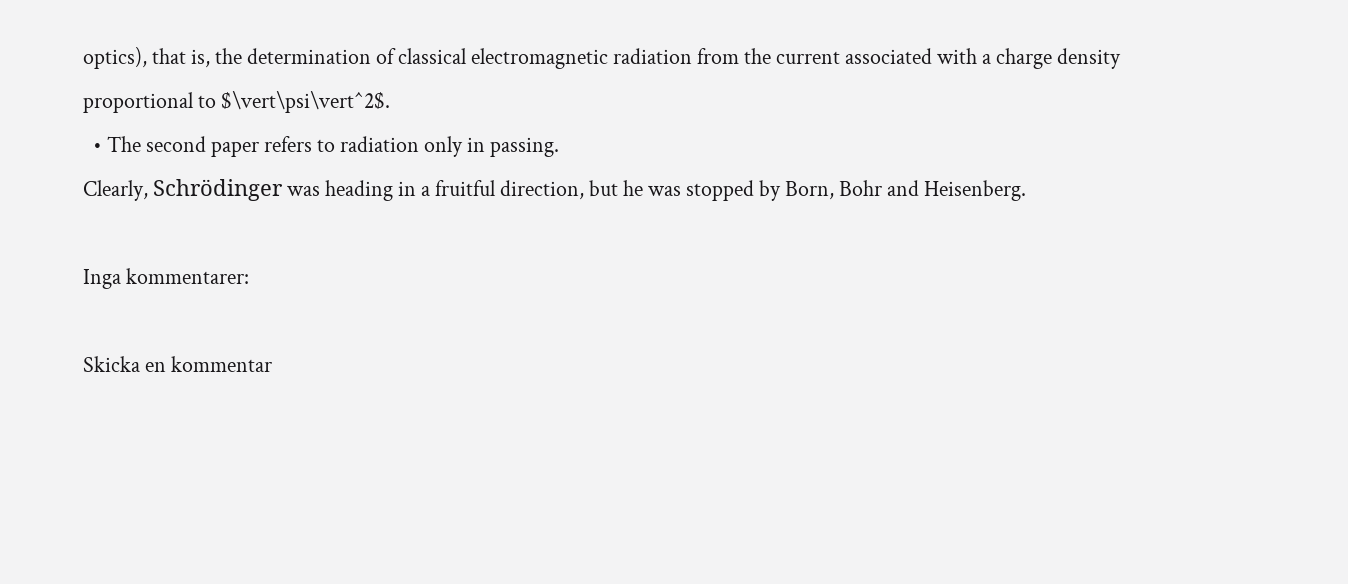optics), that is, the determination of classical electromagnetic radiation from the current associated with a charge density proportional to $\vert\psi\vert^2$.
  • The second paper refers to radiation only in passing.
Clearly, Schrödinger was heading in a fruitful direction, but he was stopped by Born, Bohr and Heisenberg.

Inga kommentarer:

Skicka en kommentar